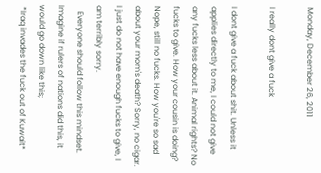Monday, December 26, 2011

I really dont give a fuck

I dont give a fuck about shit. Unless it applies directly to me, I could not give any fucks less about it. Animal rights? No fucks to give. How your cousin is doing? Nope, still no fucks. How you're so sad about your mom's death? Sorry, no cigar. I just do not have enough fucks to give, I am terribly sorry.
   Everyone should follow this mindset. Imagine if rulers of nations did this, it would go down like this;
 *Iraq invades the fuck out of Kuwait*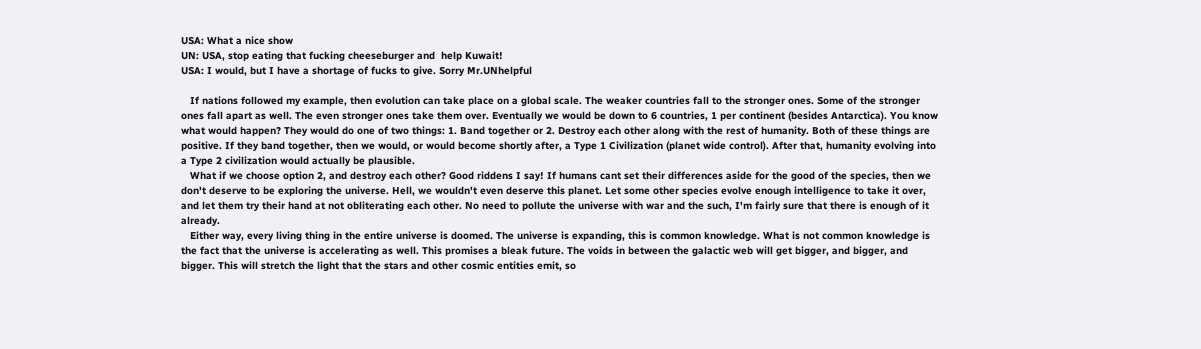USA: What a nice show
UN: USA, stop eating that fucking cheeseburger and  help Kuwait!
USA: I would, but I have a shortage of fucks to give. Sorry Mr.UNhelpful

   If nations followed my example, then evolution can take place on a global scale. The weaker countries fall to the stronger ones. Some of the stronger ones fall apart as well. The even stronger ones take them over. Eventually we would be down to 6 countries, 1 per continent (besides Antarctica). You know what would happen? They would do one of two things: 1. Band together or 2. Destroy each other along with the rest of humanity. Both of these things are positive. If they band together, then we would, or would become shortly after, a Type 1 Civilization (planet wide control). After that, humanity evolving into a Type 2 civilization would actually be plausible.
   What if we choose option 2, and destroy each other? Good riddens I say! If humans cant set their differences aside for the good of the species, then we don't deserve to be exploring the universe. Hell, we wouldn't even deserve this planet. Let some other species evolve enough intelligence to take it over, and let them try their hand at not obliterating each other. No need to pollute the universe with war and the such, I'm fairly sure that there is enough of it already.
   Either way, every living thing in the entire universe is doomed. The universe is expanding, this is common knowledge. What is not common knowledge is the fact that the universe is accelerating as well. This promises a bleak future. The voids in between the galactic web will get bigger, and bigger, and bigger. This will stretch the light that the stars and other cosmic entities emit, so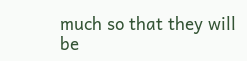much so that they will be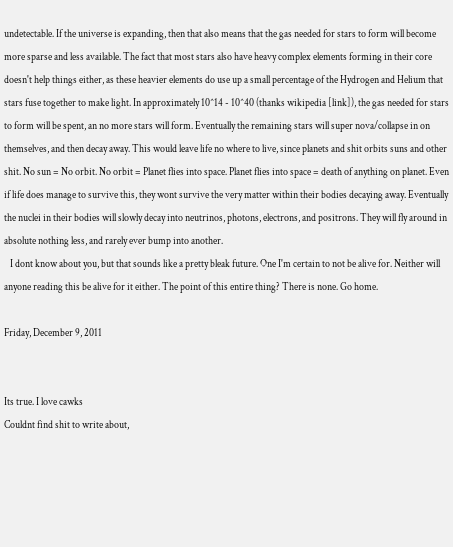undetectable. If the universe is expanding, then that also means that the gas needed for stars to form will become more sparse and less available. The fact that most stars also have heavy complex elements forming in their core doesn't help things either, as these heavier elements do use up a small percentage of the Hydrogen and Helium that stars fuse together to make light. In approximately 10^14 - 10^40 (thanks wikipedia [link]), the gas needed for stars to form will be spent, an no more stars will form. Eventually the remaining stars will super nova/collapse in on themselves, and then decay away. This would leave life no where to live, since planets and shit orbits suns and other shit. No sun = No orbit. No orbit = Planet flies into space. Planet flies into space = death of anything on planet. Even if life does manage to survive this, they wont survive the very matter within their bodies decaying away. Eventually the nuclei in their bodies will slowly decay into neutrinos, photons, electrons, and positrons. They will fly around in absolute nothing less, and rarely ever bump into another.
   I dont know about you, but that sounds like a pretty bleak future. One I'm certain to not be alive for. Neither will anyone reading this be alive for it either. The point of this entire thing? There is none. Go home.

Friday, December 9, 2011


Its true. I love cawks
Couldnt find shit to write about,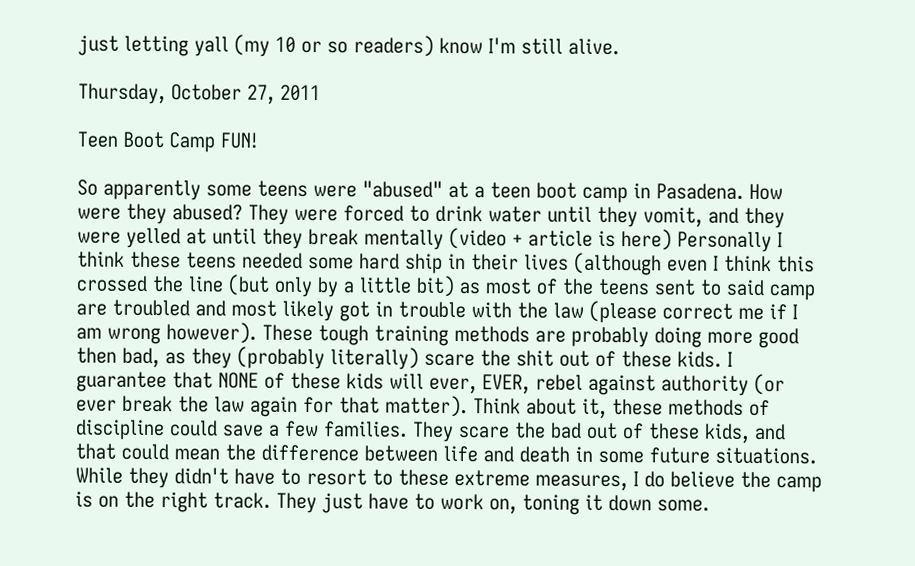just letting yall (my 10 or so readers) know I'm still alive.

Thursday, October 27, 2011

Teen Boot Camp FUN!

So apparently some teens were "abused" at a teen boot camp in Pasadena. How were they abused? They were forced to drink water until they vomit, and they were yelled at until they break mentally (video + article is here) Personally I think these teens needed some hard ship in their lives (although even I think this crossed the line (but only by a little bit) as most of the teens sent to said camp are troubled and most likely got in trouble with the law (please correct me if I am wrong however). These tough training methods are probably doing more good then bad, as they (probably literally) scare the shit out of these kids. I guarantee that NONE of these kids will ever, EVER, rebel against authority (or ever break the law again for that matter). Think about it, these methods of discipline could save a few families. They scare the bad out of these kids, and that could mean the difference between life and death in some future situations. While they didn't have to resort to these extreme measures, I do believe the camp is on the right track. They just have to work on, toning it down some.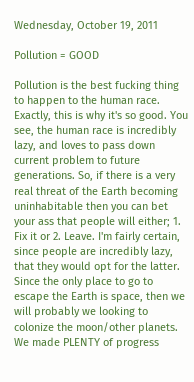Wednesday, October 19, 2011

Pollution = GOOD

Pollution is the best fucking thing to happen to the human race.
Exactly, this is why it's so good. You see, the human race is incredibly lazy, and loves to pass down current problem to future generations. So, if there is a very real threat of the Earth becoming uninhabitable then you can bet your ass that people will either; 1. Fix it or 2. Leave. I'm fairly certain, since people are incredibly lazy, that they would opt for the latter. Since the only place to go to escape the Earth is space, then we will probably we looking to colonize the moon/other planets. We made PLENTY of progress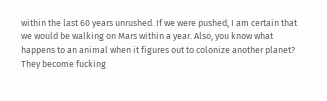within the last 60 years unrushed. If we were pushed, I am certain that we would be walking on Mars within a year. Also, you know what happens to an animal when it figures out to colonize another planet? They become fucking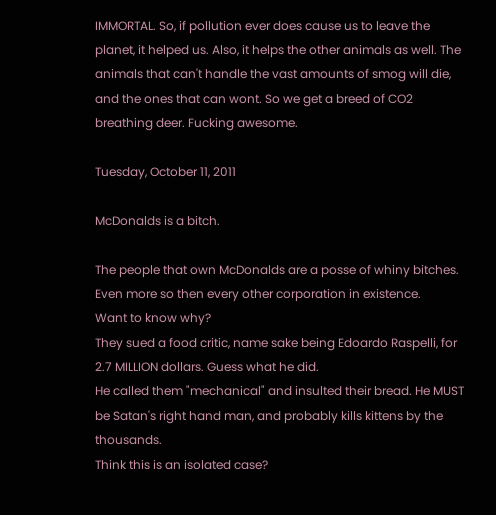IMMORTAL. So, if pollution ever does cause us to leave the planet, it helped us. Also, it helps the other animals as well. The animals that can't handle the vast amounts of smog will die, and the ones that can wont. So we get a breed of CO2 breathing deer. Fucking awesome.

Tuesday, October 11, 2011

McDonalds is a bitch.

The people that own McDonalds are a posse of whiny bitches. Even more so then every other corporation in existence.
Want to know why?
They sued a food critic, name sake being Edoardo Raspelli, for 2.7 MILLION dollars. Guess what he did.
He called them "mechanical" and insulted their bread. He MUST be Satan's right hand man, and probably kills kittens by the thousands.
Think this is an isolated case?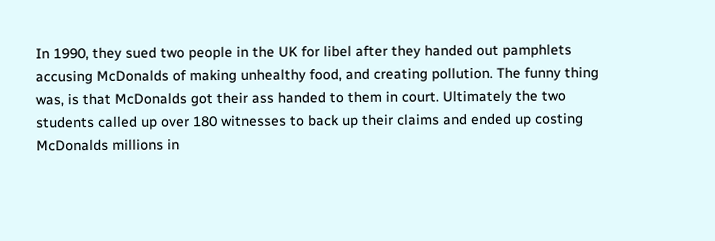In 1990, they sued two people in the UK for libel after they handed out pamphlets accusing McDonalds of making unhealthy food, and creating pollution. The funny thing was, is that McDonalds got their ass handed to them in court. Ultimately the two students called up over 180 witnesses to back up their claims and ended up costing McDonalds millions in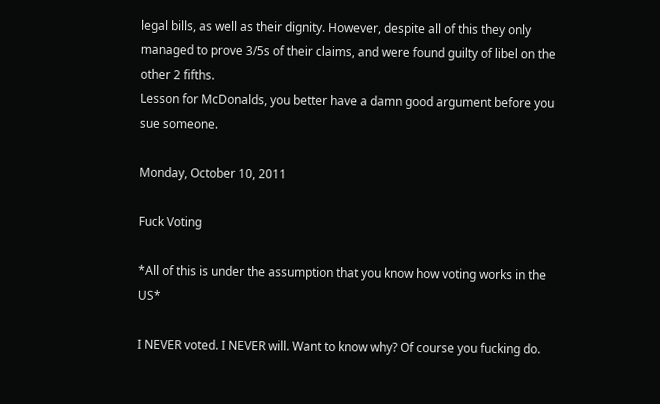legal bills, as well as their dignity. However, despite all of this they only managed to prove 3/5s of their claims, and were found guilty of libel on the other 2 fifths.
Lesson for McDonalds, you better have a damn good argument before you sue someone.

Monday, October 10, 2011

Fuck Voting

*All of this is under the assumption that you know how voting works in the US*

I NEVER voted. I NEVER will. Want to know why? Of course you fucking do.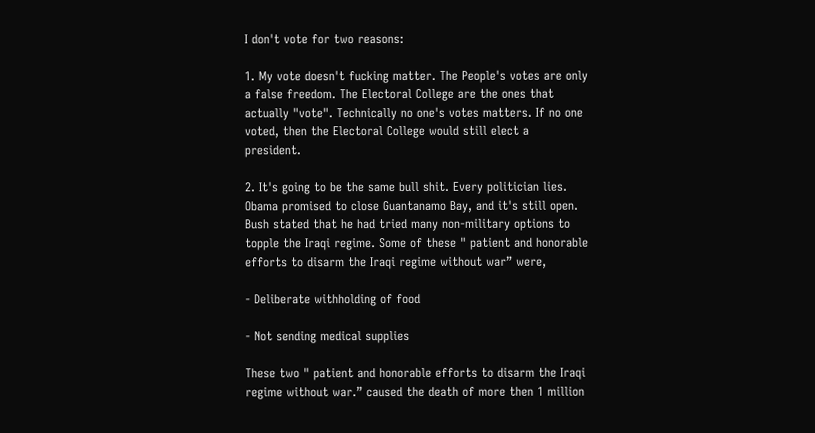I don't vote for two reasons:

1. My vote doesn't fucking matter. The People's votes are only a false freedom. The Electoral College are the ones that actually "vote". Technically no one's votes matters. If no one voted, then the Electoral College would still elect a president.

2. It's going to be the same bull shit. Every politician lies. Obama promised to close Guantanamo Bay, and it's still open. Bush stated that he had tried many non-military options to topple the Iraqi regime. Some of these " patient and honorable efforts to disarm the Iraqi regime without war” were,

- Deliberate withholding of food

- Not sending medical supplies

These two " patient and honorable efforts to disarm the Iraqi regime without war.” caused the death of more then 1 million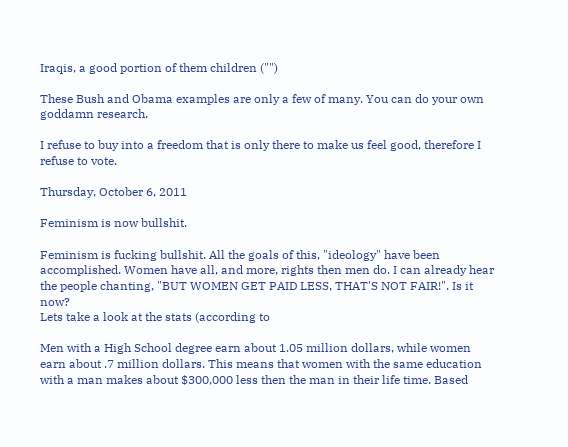Iraqis, a good portion of them children ("")

These Bush and Obama examples are only a few of many. You can do your own goddamn research.

I refuse to buy into a freedom that is only there to make us feel good, therefore I refuse to vote.

Thursday, October 6, 2011

Feminism is now bullshit.

Feminism is fucking bullshit. All the goals of this, "ideology" have been accomplished. Women have all, and more, rights then men do. I can already hear the people chanting, "BUT WOMEN GET PAID LESS, THAT'S NOT FAIR!". Is it now?
Lets take a look at the stats (according to

Men with a High School degree earn about 1.05 million dollars, while women earn about .7 million dollars. This means that women with the same education with a man makes about $300,000 less then the man in their life time. Based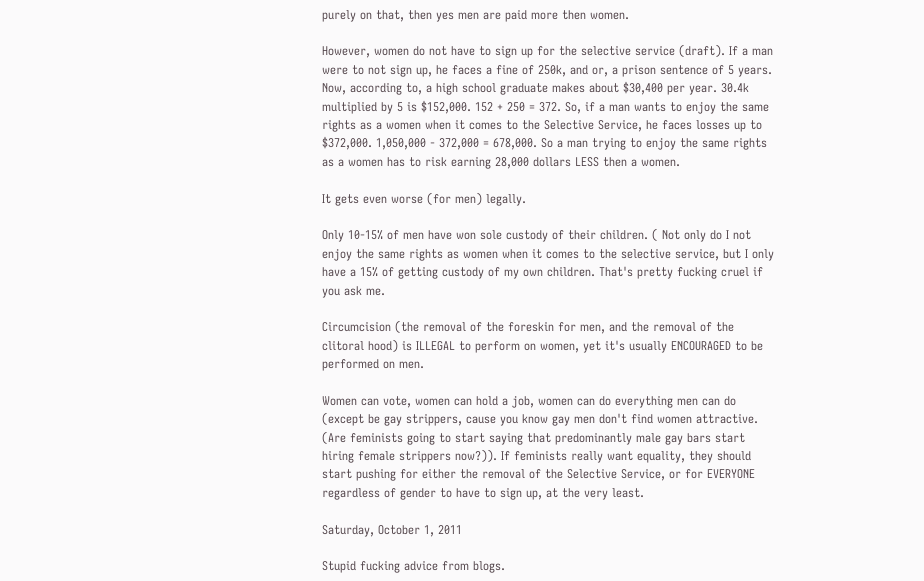purely on that, then yes men are paid more then women.

However, women do not have to sign up for the selective service (draft). If a man were to not sign up, he faces a fine of 250k, and or, a prison sentence of 5 years. Now, according to, a high school graduate makes about $30,400 per year. 30.4k multiplied by 5 is $152,000. 152 + 250 = 372. So, if a man wants to enjoy the same rights as a women when it comes to the Selective Service, he faces losses up to $372,000. 1,050,000 - 372,000 = 678,000. So a man trying to enjoy the same rights as a women has to risk earning 28,000 dollars LESS then a women.

It gets even worse (for men) legally.

Only 10-15% of men have won sole custody of their children. ( Not only do I not enjoy the same rights as women when it comes to the selective service, but I only have a 15% of getting custody of my own children. That's pretty fucking cruel if you ask me.

Circumcision (the removal of the foreskin for men, and the removal of the clitoral hood) is ILLEGAL to perform on women, yet it's usually ENCOURAGED to be performed on men.

Women can vote, women can hold a job, women can do everything men can do (except be gay strippers, cause you know gay men don't find women attractive. (Are feminists going to start saying that predominantly male gay bars start hiring female strippers now?)). If feminists really want equality, they should start pushing for either the removal of the Selective Service, or for EVERYONE regardless of gender to have to sign up, at the very least.

Saturday, October 1, 2011

Stupid fucking advice from blogs.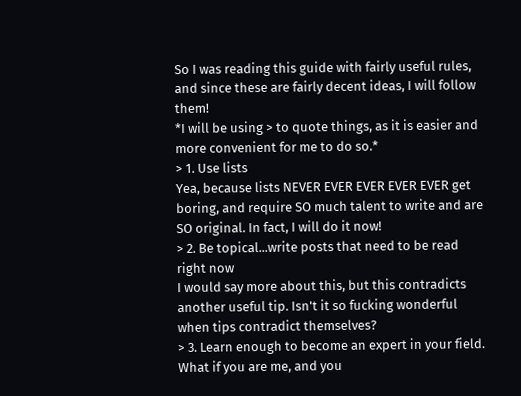So I was reading this guide with fairly useful rules, and since these are fairly decent ideas, I will follow them!
*I will be using > to quote things, as it is easier and more convenient for me to do so.*
> 1. Use lists
Yea, because lists NEVER EVER EVER EVER EVER get boring, and require SO much talent to write and are SO original. In fact, I will do it now!
> 2. Be topical...write posts that need to be read right now
I would say more about this, but this contradicts another useful tip. Isn't it so fucking wonderful when tips contradict themselves?
> 3. Learn enough to become an expert in your field.
What if you are me, and you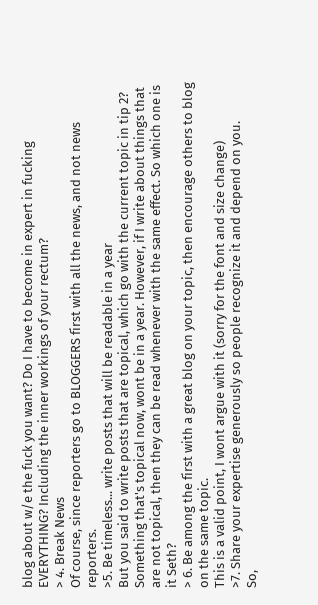blog about w/e the fuck you want? Do I have to become in expert in fucking EVERYTHING? Including the inner workings of your rectum?
> 4. Break News
Of course, since reporters go to BLOGGERS first with all the news, and not news reporters.
>5. Be timeless... write posts that will be readable in a year
But you said to write posts that are topical, which go with the current topic in tip 2? Something that's topical now, wont be in a year. However, if I write about things that are not topical, then they can be read whenever with the same effect. So which one is it Seth?
> 6. Be among the first with a great blog on your topic, then encourage others to blog on the same topic.
This is a valid point, I wont argue with it (sorry for the font and size change)
>7. Share your expertise generously so people recognize it and depend on you.
So,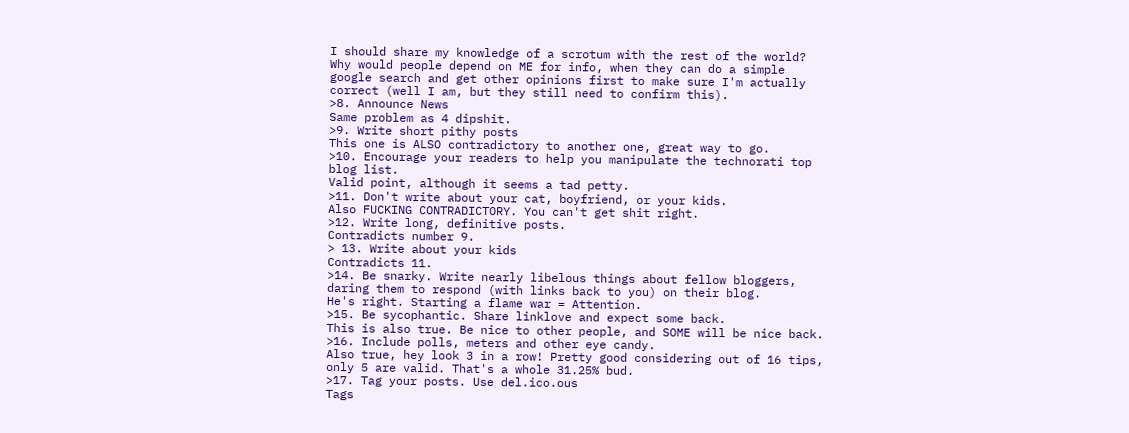I should share my knowledge of a scrotum with the rest of the world? Why would people depend on ME for info, when they can do a simple google search and get other opinions first to make sure I'm actually correct (well I am, but they still need to confirm this).
>8. Announce News
Same problem as 4 dipshit.
>9. Write short pithy posts
This one is ALSO contradictory to another one, great way to go.
>10. Encourage your readers to help you manipulate the technorati top blog list.
Valid point, although it seems a tad petty.
>11. Don't write about your cat, boyfriend, or your kids.
Also FUCKING CONTRADICTORY. You can't get shit right.
>12. Write long, definitive posts.
Contradicts number 9.
> 13. Write about your kids
Contradicts 11.
>14. Be snarky. Write nearly libelous things about fellow bloggers, daring them to respond (with links back to you) on their blog.
He's right. Starting a flame war = Attention.
>15. Be sycophantic. Share linklove and expect some back.
This is also true. Be nice to other people, and SOME will be nice back.
>16. Include polls, meters and other eye candy.
Also true, hey look 3 in a row! Pretty good considering out of 16 tips, only 5 are valid. That's a whole 31.25% bud.
>17. Tag your posts. Use del.ico.ous
Tags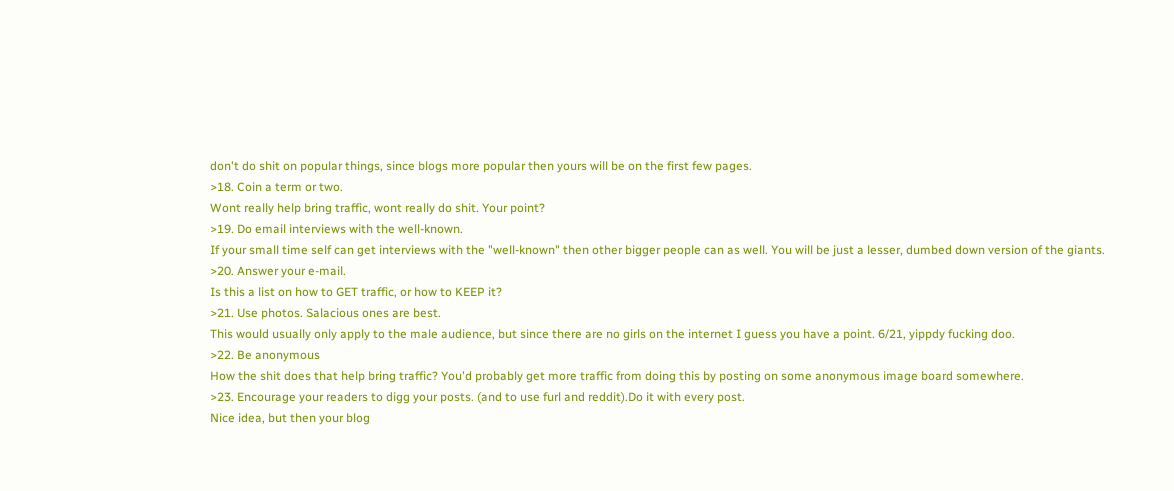don't do shit on popular things, since blogs more popular then yours will be on the first few pages.
>18. Coin a term or two.
Wont really help bring traffic, wont really do shit. Your point?
>19. Do email interviews with the well-known.
If your small time self can get interviews with the "well-known" then other bigger people can as well. You will be just a lesser, dumbed down version of the giants.
>20. Answer your e-mail.
Is this a list on how to GET traffic, or how to KEEP it?
>21. Use photos. Salacious ones are best.
This would usually only apply to the male audience, but since there are no girls on the internet I guess you have a point. 6/21, yippdy fucking doo.
>22. Be anonymous
How the shit does that help bring traffic? You'd probably get more traffic from doing this by posting on some anonymous image board somewhere.
>23. Encourage your readers to digg your posts. (and to use furl and reddit).Do it with every post.
Nice idea, but then your blog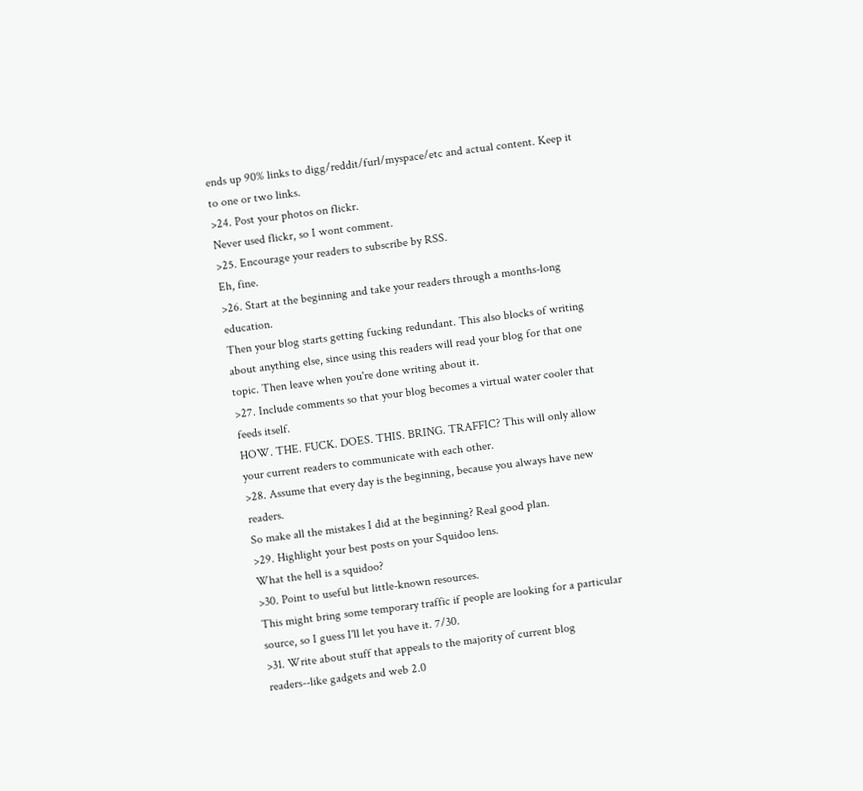ends up 90% links to digg/reddit/furl/myspace/etc and actual content. Keep it to one or two links.
>24. Post your photos on flickr.
Never used flickr, so I wont comment.
>25. Encourage your readers to subscribe by RSS.
Eh, fine.
>26. Start at the beginning and take your readers through a months-long education.
Then your blog starts getting fucking redundant. This also blocks of writing about anything else, since using this readers will read your blog for that one topic. Then leave when you're done writing about it.
>27. Include comments so that your blog becomes a virtual water cooler that feeds itself.
HOW. THE. FUCK. DOES. THIS. BRING. TRAFFIC? This will only allow your current readers to communicate with each other.
>28. Assume that every day is the beginning, because you always have new readers.
So make all the mistakes I did at the beginning? Real good plan.
>29. Highlight your best posts on your Squidoo lens.
What the hell is a squidoo?
>30. Point to useful but little-known resources.
This might bring some temporary traffic if people are looking for a particular source, so I guess I'll let you have it. 7/30.
>31. Write about stuff that appeals to the majority of current blog readers--like gadgets and web 2.0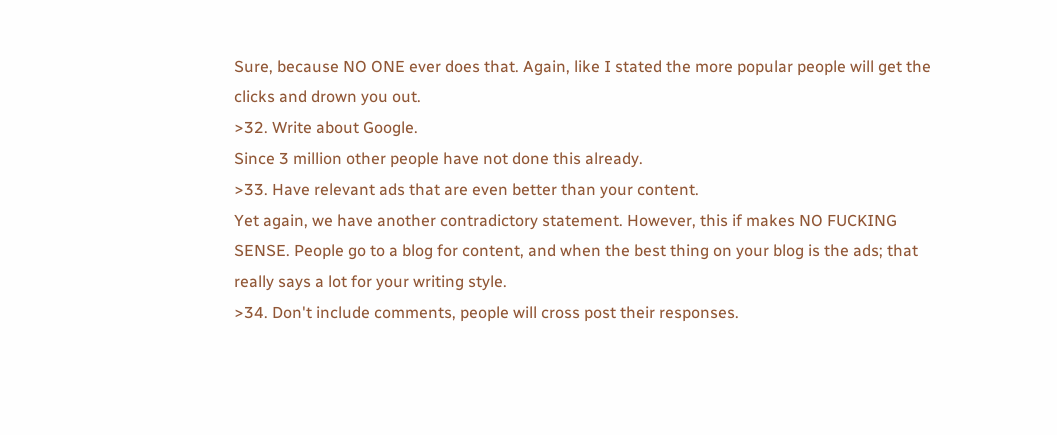Sure, because NO ONE ever does that. Again, like I stated the more popular people will get the clicks and drown you out.
>32. Write about Google.
Since 3 million other people have not done this already.
>33. Have relevant ads that are even better than your content.
Yet again, we have another contradictory statement. However, this if makes NO FUCKING SENSE. People go to a blog for content, and when the best thing on your blog is the ads; that really says a lot for your writing style.
>34. Don't include comments, people will cross post their responses.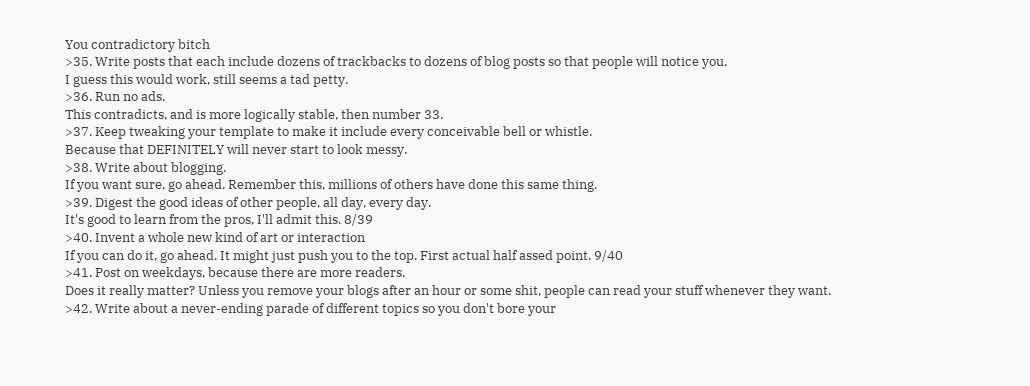You contradictory bitch
>35. Write posts that each include dozens of trackbacks to dozens of blog posts so that people will notice you.
I guess this would work, still seems a tad petty.
>36. Run no ads.
This contradicts, and is more logically stable, then number 33.
>37. Keep tweaking your template to make it include every conceivable bell or whistle.
Because that DEFINITELY will never start to look messy.
>38. Write about blogging.
If you want sure, go ahead. Remember this, millions of others have done this same thing.
>39. Digest the good ideas of other people, all day, every day.
It's good to learn from the pros, I'll admit this. 8/39
>40. Invent a whole new kind of art or interaction
If you can do it, go ahead. It might just push you to the top. First actual half assed point. 9/40
>41. Post on weekdays, because there are more readers.
Does it really matter? Unless you remove your blogs after an hour or some shit, people can read your stuff whenever they want.
>42. Write about a never-ending parade of different topics so you don't bore your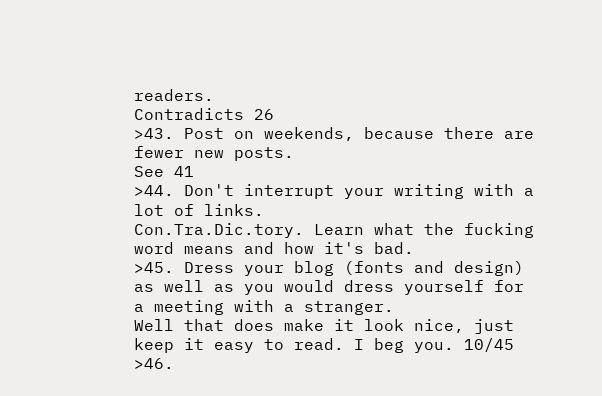readers.
Contradicts 26
>43. Post on weekends, because there are fewer new posts.
See 41
>44. Don't interrupt your writing with a lot of links.
Con.Tra.Dic.tory. Learn what the fucking word means and how it's bad.
>45. Dress your blog (fonts and design) as well as you would dress yourself for a meeting with a stranger.
Well that does make it look nice, just keep it easy to read. I beg you. 10/45
>46.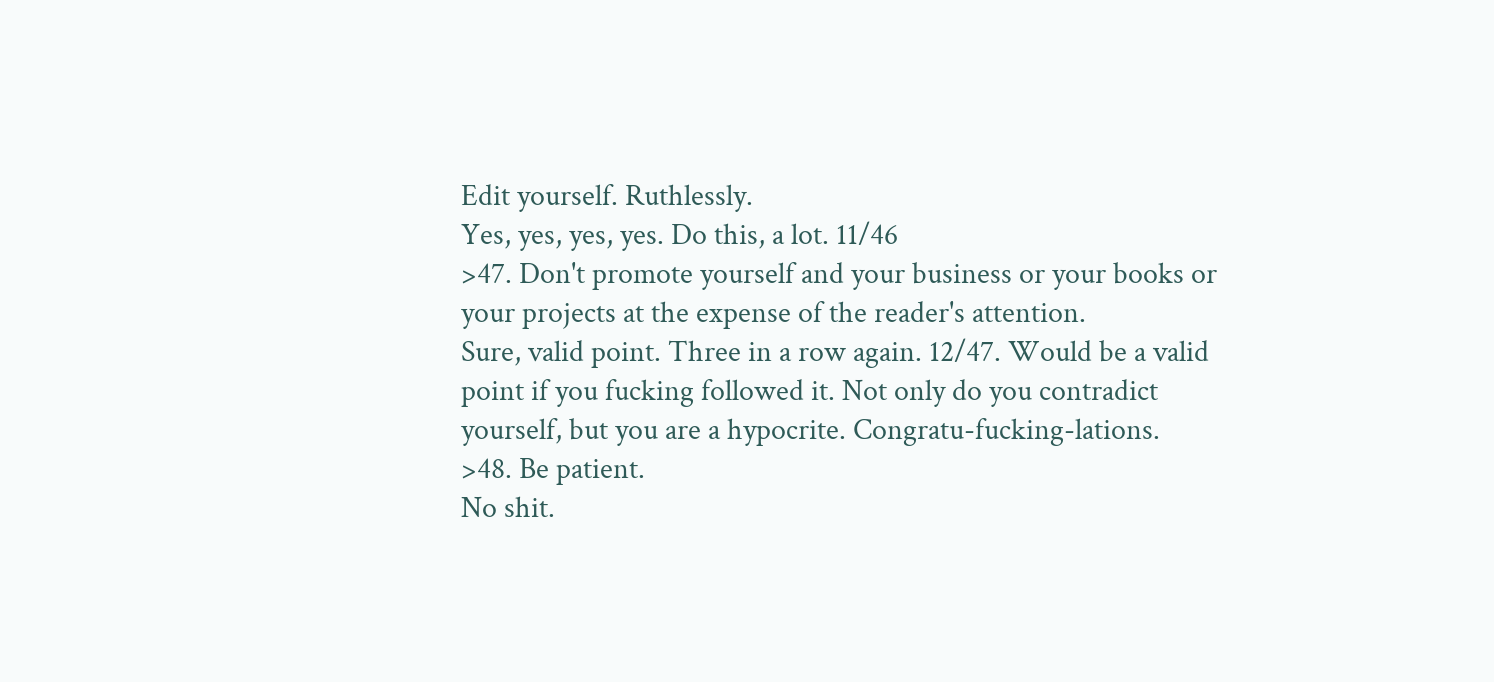Edit yourself. Ruthlessly.
Yes, yes, yes, yes. Do this, a lot. 11/46
>47. Don't promote yourself and your business or your books or your projects at the expense of the reader's attention.
Sure, valid point. Three in a row again. 12/47. Would be a valid point if you fucking followed it. Not only do you contradict yourself, but you are a hypocrite. Congratu-fucking-lations.
>48. Be patient.
No shit.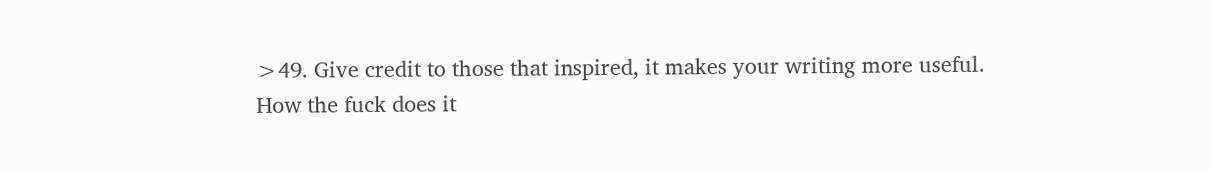>49. Give credit to those that inspired, it makes your writing more useful.
How the fuck does it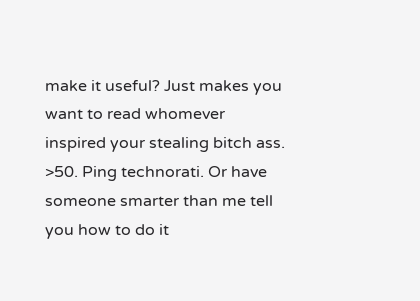make it useful? Just makes you want to read whomever inspired your stealing bitch ass.
>50. Ping technorati. Or have someone smarter than me tell you how to do it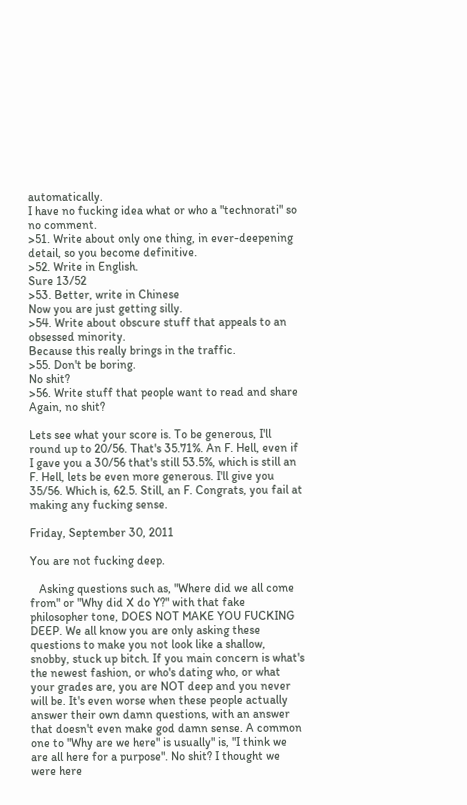automatically.
I have no fucking idea what or who a "technorati" so no comment.
>51. Write about only one thing, in ever-deepening detail, so you become definitive.
>52. Write in English.
Sure 13/52
>53. Better, write in Chinese
Now you are just getting silly.
>54. Write about obscure stuff that appeals to an obsessed minority.
Because this really brings in the traffic.
>55. Don't be boring.
No shit?
>56. Write stuff that people want to read and share
Again, no shit?

Lets see what your score is. To be generous, I'll round up to 20/56. That's 35.71%. An F. Hell, even if I gave you a 30/56 that's still 53.5%, which is still an F. Hell, lets be even more generous. I'll give you 35/56. Which is, 62.5. Still, an F. Congrats, you fail at making any fucking sense.

Friday, September 30, 2011

You are not fucking deep.

   Asking questions such as, "Where did we all come from" or "Why did X do Y?" with that fake philosopher tone, DOES NOT MAKE YOU FUCKING DEEP. We all know you are only asking these questions to make you not look like a shallow, snobby, stuck up bitch. If you main concern is what's the newest fashion, or who's dating who, or what your grades are, you are NOT deep and you never will be. It's even worse when these people actually answer their own damn questions, with an answer that doesn't even make god damn sense. A common one to "Why are we here" is usually" is, "I think we are all here for a purpose". No shit? I thought we were here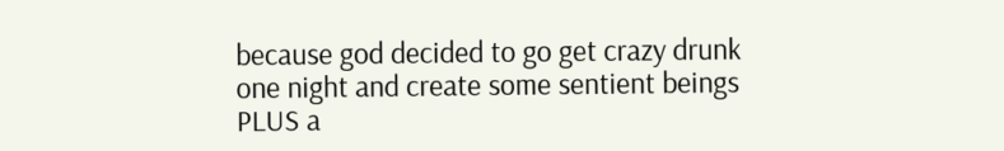because god decided to go get crazy drunk one night and create some sentient beings PLUS a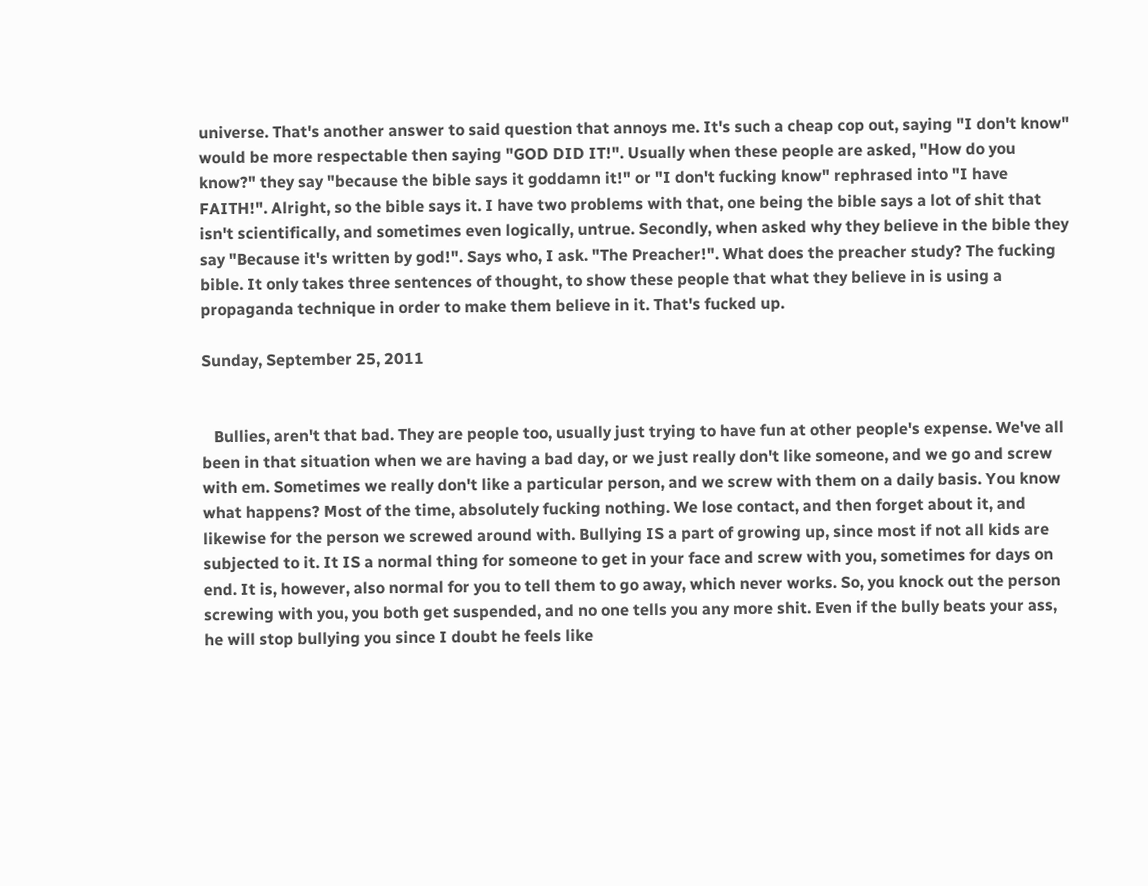universe. That's another answer to said question that annoys me. It's such a cheap cop out, saying "I don't know" would be more respectable then saying "GOD DID IT!". Usually when these people are asked, "How do you know?" they say "because the bible says it goddamn it!" or "I don't fucking know" rephrased into "I have FAITH!". Alright, so the bible says it. I have two problems with that, one being the bible says a lot of shit that isn't scientifically, and sometimes even logically, untrue. Secondly, when asked why they believe in the bible they say "Because it's written by god!". Says who, I ask. "The Preacher!". What does the preacher study? The fucking bible. It only takes three sentences of thought, to show these people that what they believe in is using a propaganda technique in order to make them believe in it. That's fucked up.

Sunday, September 25, 2011


   Bullies, aren't that bad. They are people too, usually just trying to have fun at other people's expense. We've all been in that situation when we are having a bad day, or we just really don't like someone, and we go and screw with em. Sometimes we really don't like a particular person, and we screw with them on a daily basis. You know what happens? Most of the time, absolutely fucking nothing. We lose contact, and then forget about it, and likewise for the person we screwed around with. Bullying IS a part of growing up, since most if not all kids are subjected to it. It IS a normal thing for someone to get in your face and screw with you, sometimes for days on end. It is, however, also normal for you to tell them to go away, which never works. So, you knock out the person screwing with you, you both get suspended, and no one tells you any more shit. Even if the bully beats your ass, he will stop bullying you since I doubt he feels like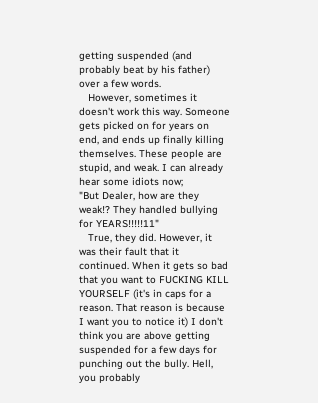getting suspended (and probably beat by his father) over a few words.
   However, sometimes it doesn't work this way. Someone gets picked on for years on end, and ends up finally killing themselves. These people are stupid, and weak. I can already hear some idiots now;
"But Dealer, how are they weak!? They handled bullying for YEARS!!!!!11"
   True, they did. However, it was their fault that it continued. When it gets so bad that you want to FUCKING KILL YOURSELF (it's in caps for a reason. That reason is because I want you to notice it) I don't think you are above getting suspended for a few days for punching out the bully. Hell, you probably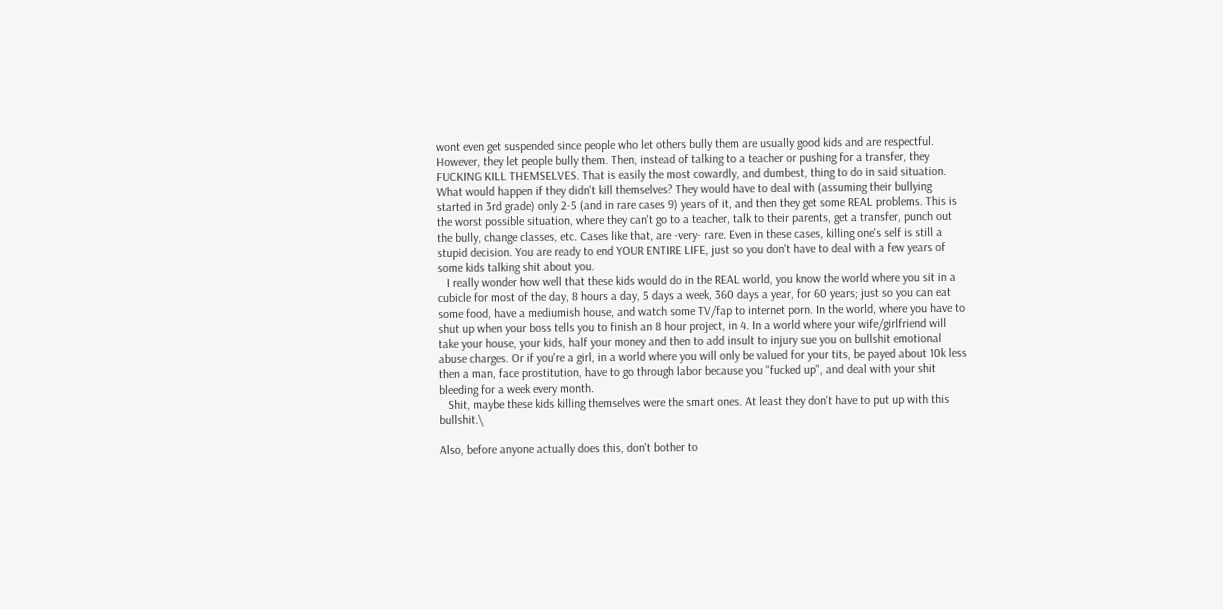wont even get suspended since people who let others bully them are usually good kids and are respectful. However, they let people bully them. Then, instead of talking to a teacher or pushing for a transfer, they FUCKING KILL THEMSELVES. That is easily the most cowardly, and dumbest, thing to do in said situation. What would happen if they didn't kill themselves? They would have to deal with (assuming their bullying started in 3rd grade) only 2-5 (and in rare cases 9) years of it, and then they get some REAL problems. This is the worst possible situation, where they can't go to a teacher, talk to their parents, get a transfer, punch out the bully, change classes, etc. Cases like that, are -very- rare. Even in these cases, killing one's self is still a stupid decision. You are ready to end YOUR ENTIRE LIFE, just so you don't have to deal with a few years of some kids talking shit about you.
   I really wonder how well that these kids would do in the REAL world, you know the world where you sit in a cubicle for most of the day, 8 hours a day, 5 days a week, 360 days a year, for 60 years; just so you can eat some food, have a mediumish house, and watch some TV/fap to internet porn. In the world, where you have to shut up when your boss tells you to finish an 8 hour project, in 4. In a world where your wife/girlfriend will take your house, your kids, half your money and then to add insult to injury sue you on bullshit emotional abuse charges. Or if you're a girl, in a world where you will only be valued for your tits, be payed about 10k less then a man, face prostitution, have to go through labor because you "fucked up", and deal with your shit bleeding for a week every month.
   Shit, maybe these kids killing themselves were the smart ones. At least they don't have to put up with this bullshit.\

Also, before anyone actually does this, don't bother to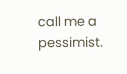call me a pessimist.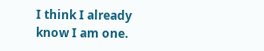I think I already know I am one.